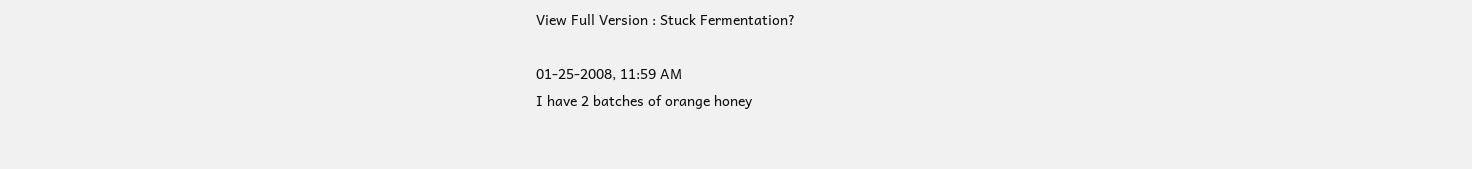View Full Version : Stuck Fermentation?

01-25-2008, 11:59 AM
I have 2 batches of orange honey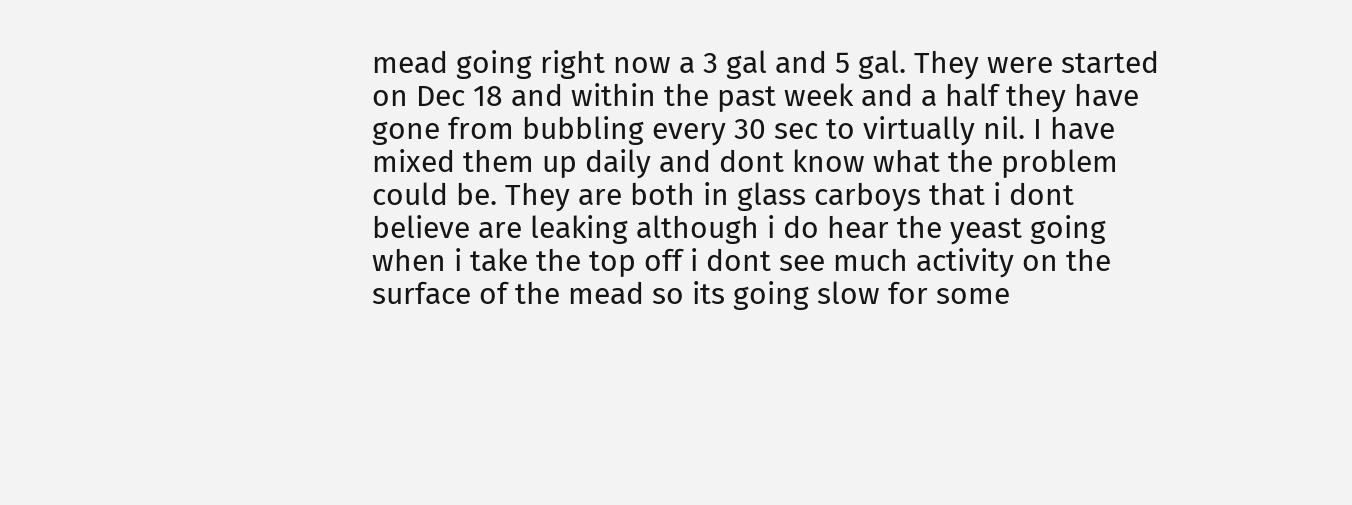mead going right now a 3 gal and 5 gal. They were started on Dec 18 and within the past week and a half they have gone from bubbling every 30 sec to virtually nil. I have mixed them up daily and dont know what the problem could be. They are both in glass carboys that i dont believe are leaking although i do hear the yeast going when i take the top off i dont see much activity on the surface of the mead so its going slow for some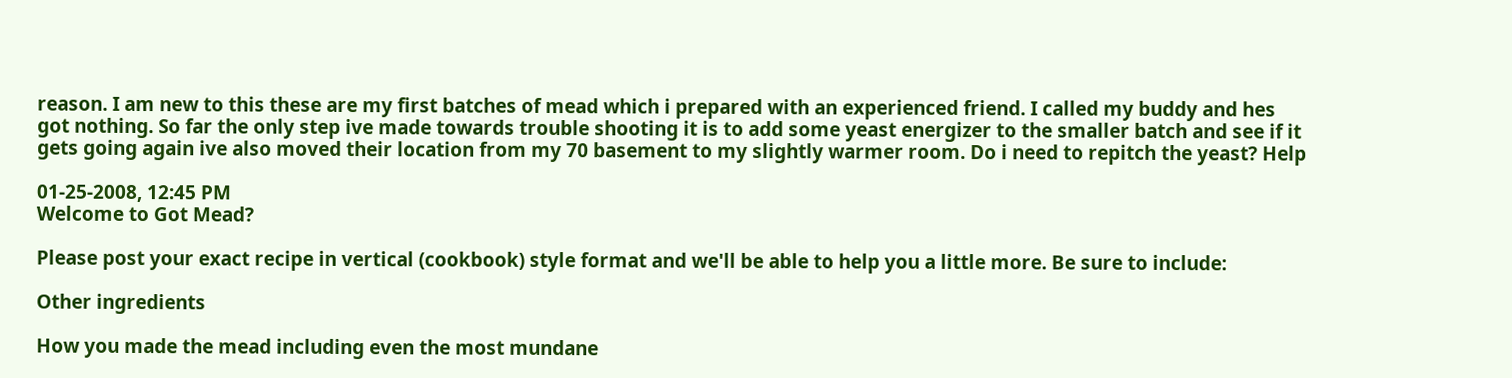reason. I am new to this these are my first batches of mead which i prepared with an experienced friend. I called my buddy and hes got nothing. So far the only step ive made towards trouble shooting it is to add some yeast energizer to the smaller batch and see if it gets going again ive also moved their location from my 70 basement to my slightly warmer room. Do i need to repitch the yeast? Help

01-25-2008, 12:45 PM
Welcome to Got Mead?

Please post your exact recipe in vertical (cookbook) style format and we'll be able to help you a little more. Be sure to include:

Other ingredients

How you made the mead including even the most mundane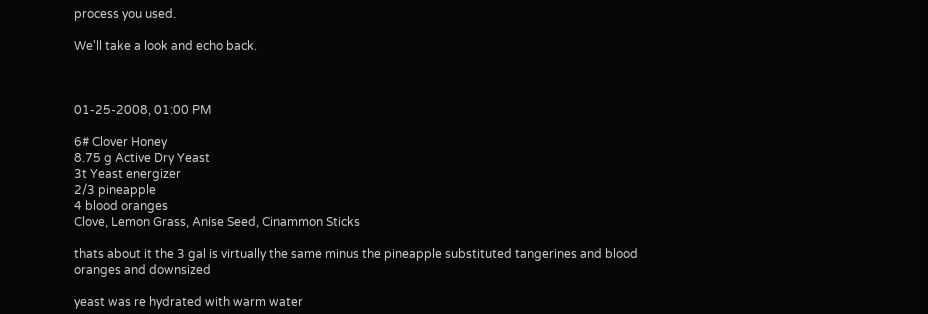process you used.

We'll take a look and echo back.



01-25-2008, 01:00 PM

6# Clover Honey
8.75 g Active Dry Yeast
3t Yeast energizer
2/3 pineapple
4 blood oranges
Clove, Lemon Grass, Anise Seed, Cinammon Sticks

thats about it the 3 gal is virtually the same minus the pineapple substituted tangerines and blood oranges and downsized

yeast was re hydrated with warm water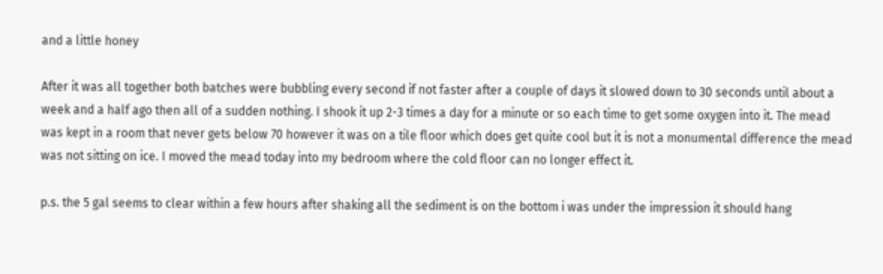and a little honey

After it was all together both batches were bubbling every second if not faster after a couple of days it slowed down to 30 seconds until about a week and a half ago then all of a sudden nothing. I shook it up 2-3 times a day for a minute or so each time to get some oxygen into it. The mead was kept in a room that never gets below 70 however it was on a tile floor which does get quite cool but it is not a monumental difference the mead was not sitting on ice. I moved the mead today into my bedroom where the cold floor can no longer effect it.

p.s. the 5 gal seems to clear within a few hours after shaking all the sediment is on the bottom i was under the impression it should hang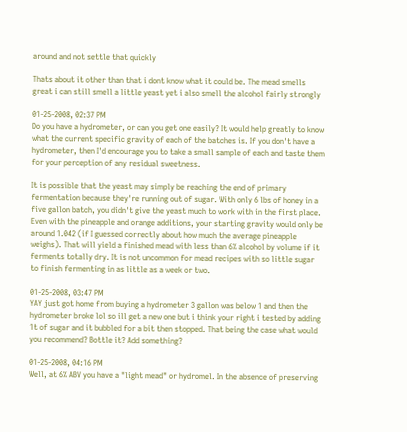around and not settle that quickly

Thats about it other than that i dont know what it could be. The mead smells great i can still smell a little yeast yet i also smell the alcohol fairly strongly

01-25-2008, 02:37 PM
Do you have a hydrometer, or can you get one easily? It would help greatly to know what the current specific gravity of each of the batches is. If you don't have a hydrometer, then I'd encourage you to take a small sample of each and taste them for your perception of any residual sweetness.

It is possible that the yeast may simply be reaching the end of primary fermentation because they're running out of sugar. With only 6 lbs of honey in a five gallon batch, you didn't give the yeast much to work with in the first place. Even with the pineapple and orange additions, your starting gravity would only be around 1.042 (if I guessed correctly about how much the average pineapple weighs). That will yield a finished mead with less than 6% alcohol by volume if it ferments totally dry. It is not uncommon for mead recipes with so little sugar to finish fermenting in as little as a week or two.

01-25-2008, 03:47 PM
YAY just got home from buying a hydrometer 3 gallon was below 1 and then the hydrometer broke lol so ill get a new one but i think your right i tested by adding 1t of sugar and it bubbled for a bit then stopped. That being the case what would you recommend? Bottle it? Add something?

01-25-2008, 04:16 PM
Well, at 6% ABV you have a "light mead" or hydromel. In the absence of preserving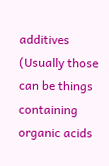additives (Usually those can be things containing organic acids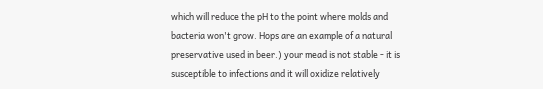which will reduce the pH to the point where molds and bacteria won't grow. Hops are an example of a natural preservative used in beer.) your mead is not stable - it is susceptible to infections and it will oxidize relatively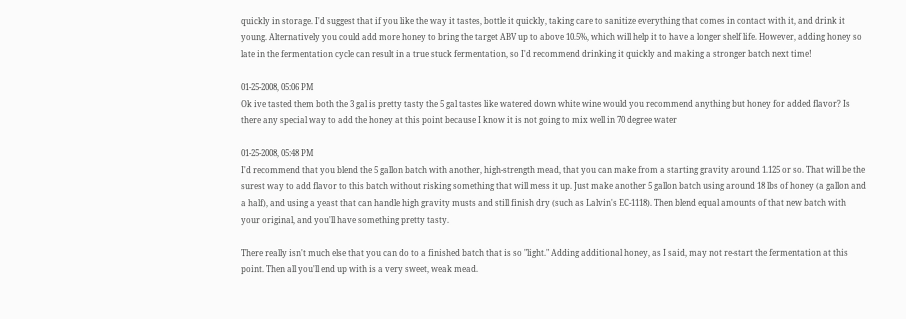quickly in storage. I'd suggest that if you like the way it tastes, bottle it quickly, taking care to sanitize everything that comes in contact with it, and drink it young. Alternatively you could add more honey to bring the target ABV up to above 10.5%, which will help it to have a longer shelf life. However, adding honey so late in the fermentation cycle can result in a true stuck fermentation, so I'd recommend drinking it quickly and making a stronger batch next time!

01-25-2008, 05:06 PM
Ok ive tasted them both the 3 gal is pretty tasty the 5 gal tastes like watered down white wine would you recommend anything but honey for added flavor? Is there any special way to add the honey at this point because I know it is not going to mix well in 70 degree water

01-25-2008, 05:48 PM
I'd recommend that you blend the 5 gallon batch with another, high-strength mead, that you can make from a starting gravity around 1.125 or so. That will be the surest way to add flavor to this batch without risking something that will mess it up. Just make another 5 gallon batch using around 18 lbs of honey (a gallon and a half), and using a yeast that can handle high gravity musts and still finish dry (such as Lalvin's EC-1118). Then blend equal amounts of that new batch with your original, and you'll have something pretty tasty.

There really isn't much else that you can do to a finished batch that is so "light." Adding additional honey, as I said, may not re-start the fermentation at this point. Then all you'll end up with is a very sweet, weak mead.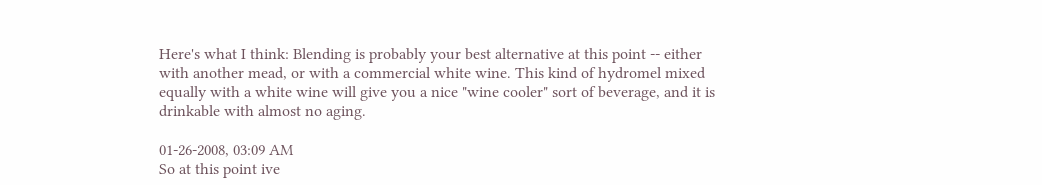Here's what I think: Blending is probably your best alternative at this point -- either with another mead, or with a commercial white wine. This kind of hydromel mixed equally with a white wine will give you a nice "wine cooler" sort of beverage, and it is drinkable with almost no aging.

01-26-2008, 03:09 AM
So at this point ive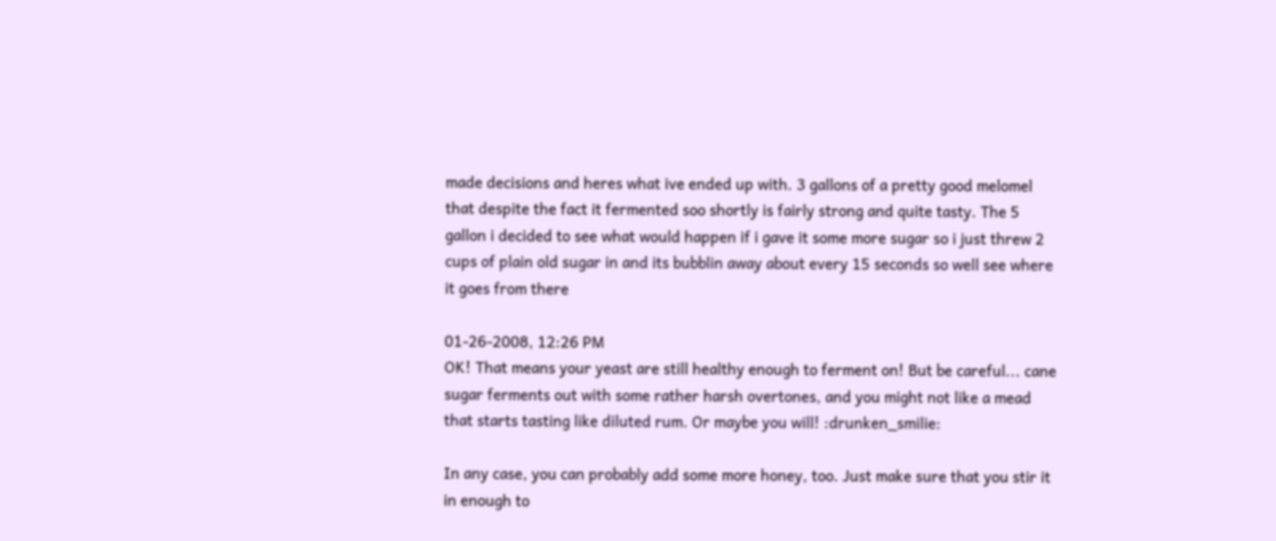made decisions and heres what ive ended up with. 3 gallons of a pretty good melomel that despite the fact it fermented soo shortly is fairly strong and quite tasty. The 5 gallon i decided to see what would happen if i gave it some more sugar so i just threw 2 cups of plain old sugar in and its bubblin away about every 15 seconds so well see where it goes from there

01-26-2008, 12:26 PM
OK! That means your yeast are still healthy enough to ferment on! But be careful... cane sugar ferments out with some rather harsh overtones, and you might not like a mead that starts tasting like diluted rum. Or maybe you will! :drunken_smilie:

In any case, you can probably add some more honey, too. Just make sure that you stir it in enough to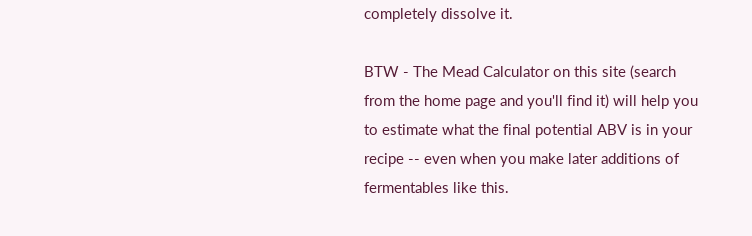completely dissolve it.

BTW - The Mead Calculator on this site (search from the home page and you'll find it) will help you to estimate what the final potential ABV is in your recipe -- even when you make later additions of fermentables like this.